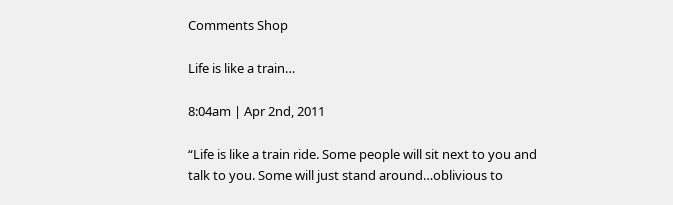Comments Shop

Life is like a train…

8:04am | Apr 2nd, 2011

“Life is like a train ride. Some people will sit next to you and talk to you. Some will just stand around…oblivious to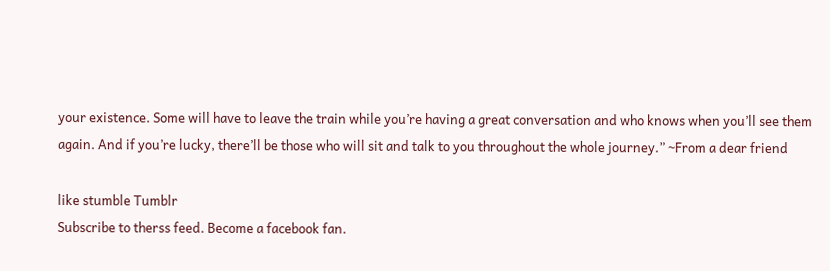your existence. Some will have to leave the train while you’re having a great conversation and who knows when you’ll see them again. And if you’re lucky, there’ll be those who will sit and talk to you throughout the whole journey.” ~From a dear friend

like stumble Tumblr
Subscribe to therss feed. Become a facebook fan.